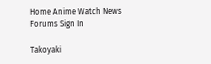Home Anime Watch News Forums Sign In

Takoyaki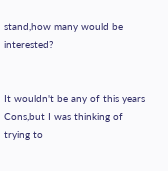stand,how many would be interested?


It wouldn't be any of this years Cons,but I was thinking of trying to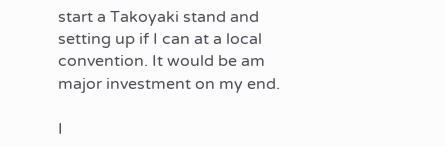start a Takoyaki stand and setting up if I can at a local convention. It would be am major investment on my end.

I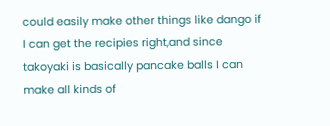could easily make other things like dango if I can get the recipies right,and since takoyaki is basically pancake balls I can make all kinds of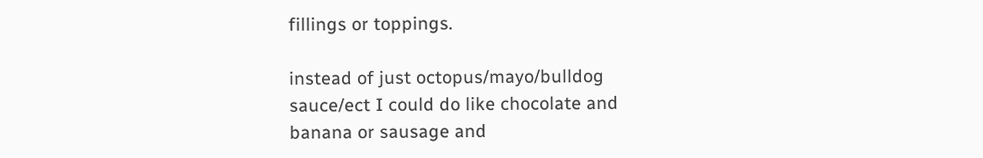fillings or toppings.

instead of just octopus/mayo/bulldog sauce/ect I could do like chocolate and banana or sausage and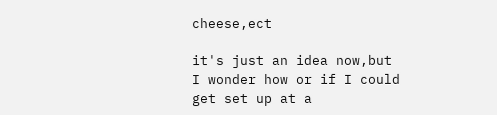cheese,ect

it's just an idea now,but I wonder how or if I could get set up at a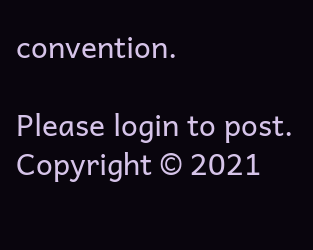convention.

Please login to post.
Copyright © 2021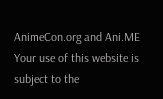AnimeCon.org and Ani.ME
Your use of this website is subject to the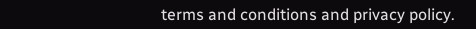terms and conditions and privacy policy.